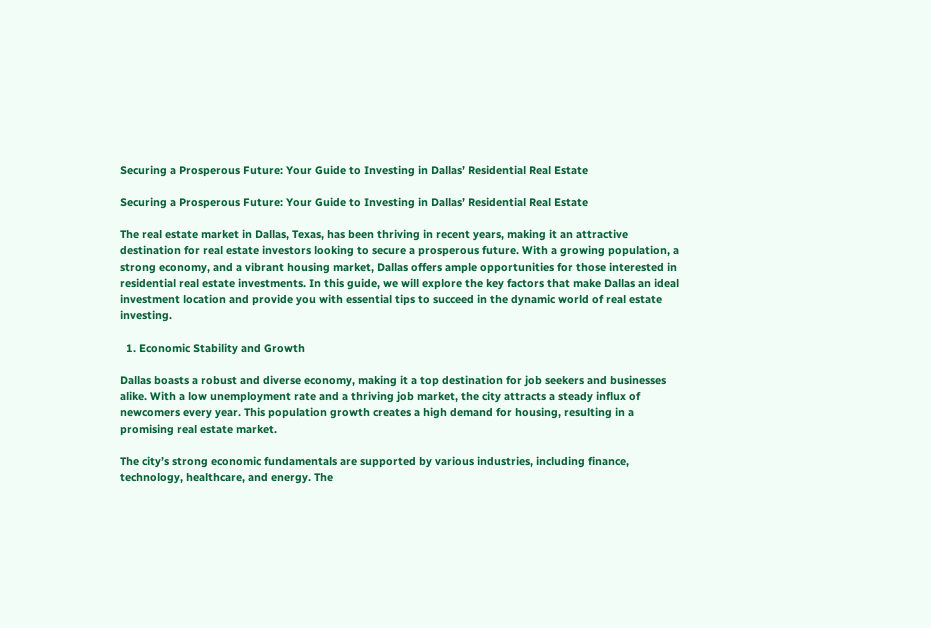Securing a Prosperous Future: Your Guide to Investing in Dallas’ Residential Real Estate

Securing a Prosperous Future: Your Guide to Investing in Dallas’ Residential Real Estate

The real estate market in Dallas, Texas, has been thriving in recent years, making it an attractive destination for real estate investors looking to secure a prosperous future. With a growing population, a strong economy, and a vibrant housing market, Dallas offers ample opportunities for those interested in residential real estate investments. In this guide, we will explore the key factors that make Dallas an ideal investment location and provide you with essential tips to succeed in the dynamic world of real estate investing.

  1. Economic Stability and Growth

Dallas boasts a robust and diverse economy, making it a top destination for job seekers and businesses alike. With a low unemployment rate and a thriving job market, the city attracts a steady influx of newcomers every year. This population growth creates a high demand for housing, resulting in a promising real estate market.

The city’s strong economic fundamentals are supported by various industries, including finance, technology, healthcare, and energy. The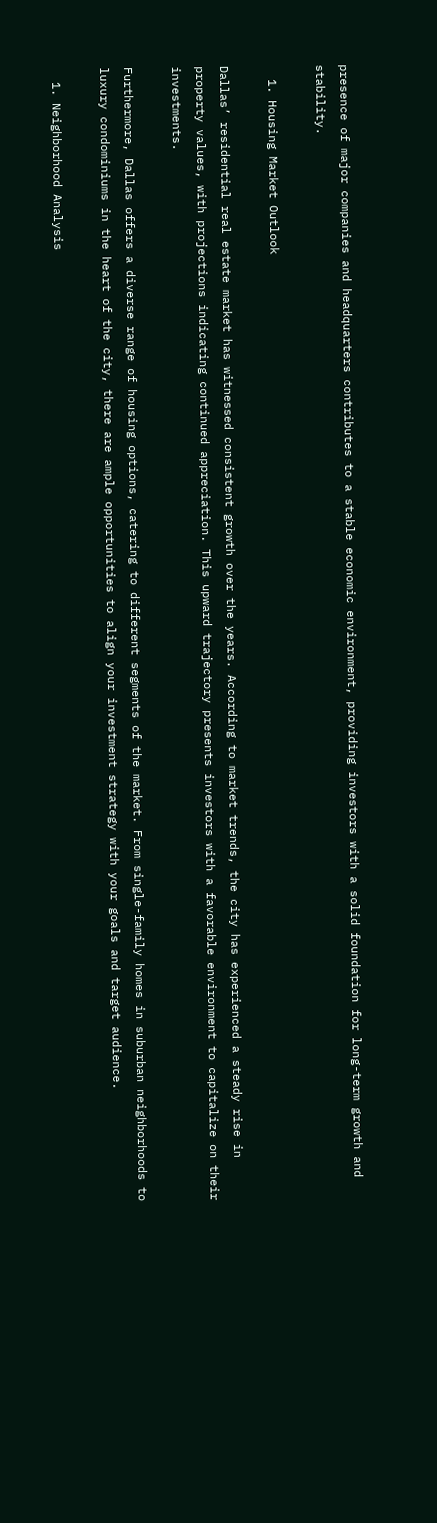presence of major companies and headquarters contributes to a stable economic environment, providing investors with a solid foundation for long-term growth and stability.

  1. Housing Market Outlook

Dallas’ residential real estate market has witnessed consistent growth over the years. According to market trends, the city has experienced a steady rise in property values, with projections indicating continued appreciation. This upward trajectory presents investors with a favorable environment to capitalize on their investments.

Furthermore, Dallas offers a diverse range of housing options, catering to different segments of the market. From single-family homes in suburban neighborhoods to luxury condominiums in the heart of the city, there are ample opportunities to align your investment strategy with your goals and target audience.

  1. Neighborhood Analysis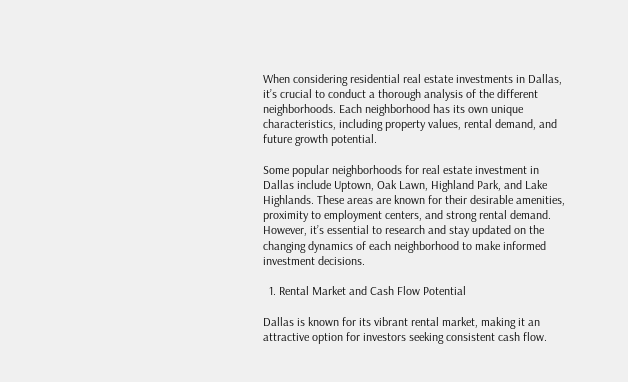When considering residential real estate investments in Dallas, it’s crucial to conduct a thorough analysis of the different neighborhoods. Each neighborhood has its own unique characteristics, including property values, rental demand, and future growth potential.

Some popular neighborhoods for real estate investment in Dallas include Uptown, Oak Lawn, Highland Park, and Lake Highlands. These areas are known for their desirable amenities, proximity to employment centers, and strong rental demand. However, it’s essential to research and stay updated on the changing dynamics of each neighborhood to make informed investment decisions.

  1. Rental Market and Cash Flow Potential

Dallas is known for its vibrant rental market, making it an attractive option for investors seeking consistent cash flow.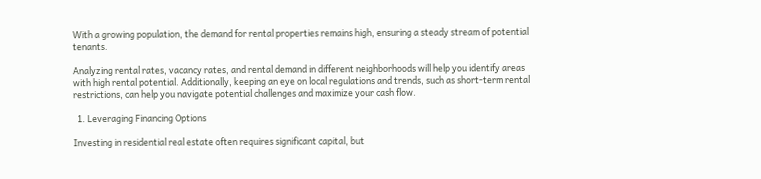With a growing population, the demand for rental properties remains high, ensuring a steady stream of potential tenants.

Analyzing rental rates, vacancy rates, and rental demand in different neighborhoods will help you identify areas with high rental potential. Additionally, keeping an eye on local regulations and trends, such as short-term rental restrictions, can help you navigate potential challenges and maximize your cash flow.

  1. Leveraging Financing Options

Investing in residential real estate often requires significant capital, but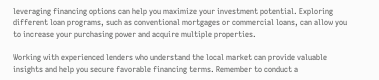leveraging financing options can help you maximize your investment potential. Exploring different loan programs, such as conventional mortgages or commercial loans, can allow you to increase your purchasing power and acquire multiple properties.

Working with experienced lenders who understand the local market can provide valuable insights and help you secure favorable financing terms. Remember to conduct a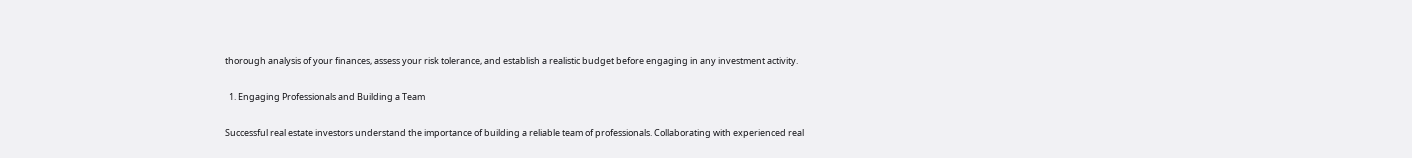thorough analysis of your finances, assess your risk tolerance, and establish a realistic budget before engaging in any investment activity.

  1. Engaging Professionals and Building a Team

Successful real estate investors understand the importance of building a reliable team of professionals. Collaborating with experienced real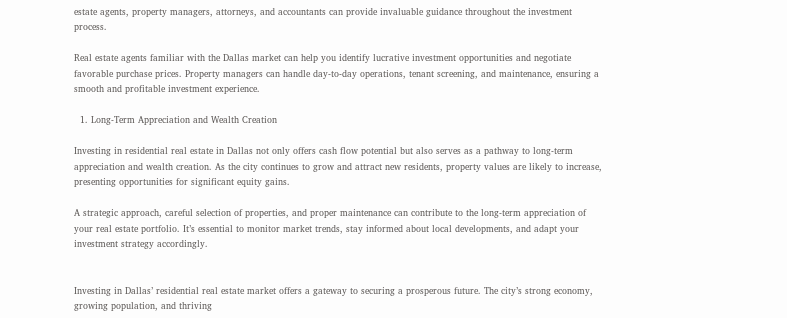estate agents, property managers, attorneys, and accountants can provide invaluable guidance throughout the investment process.

Real estate agents familiar with the Dallas market can help you identify lucrative investment opportunities and negotiate favorable purchase prices. Property managers can handle day-to-day operations, tenant screening, and maintenance, ensuring a smooth and profitable investment experience.

  1. Long-Term Appreciation and Wealth Creation

Investing in residential real estate in Dallas not only offers cash flow potential but also serves as a pathway to long-term appreciation and wealth creation. As the city continues to grow and attract new residents, property values are likely to increase, presenting opportunities for significant equity gains.

A strategic approach, careful selection of properties, and proper maintenance can contribute to the long-term appreciation of your real estate portfolio. It’s essential to monitor market trends, stay informed about local developments, and adapt your investment strategy accordingly.


Investing in Dallas’ residential real estate market offers a gateway to securing a prosperous future. The city’s strong economy, growing population, and thriving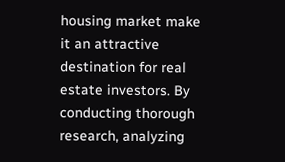housing market make it an attractive destination for real estate investors. By conducting thorough research, analyzing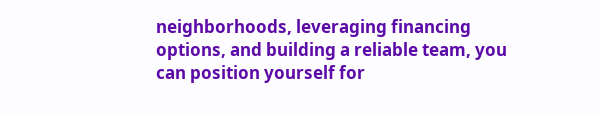neighborhoods, leveraging financing options, and building a reliable team, you can position yourself for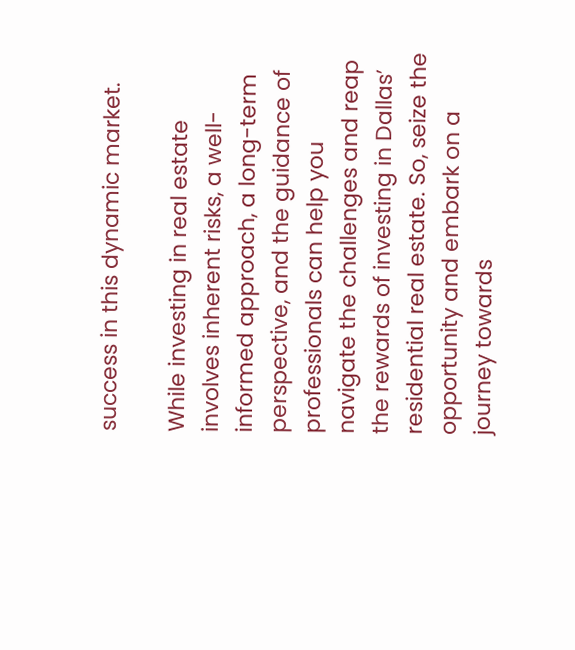success in this dynamic market.

While investing in real estate involves inherent risks, a well-informed approach, a long-term perspective, and the guidance of professionals can help you navigate the challenges and reap the rewards of investing in Dallas’ residential real estate. So, seize the opportunity and embark on a journey towards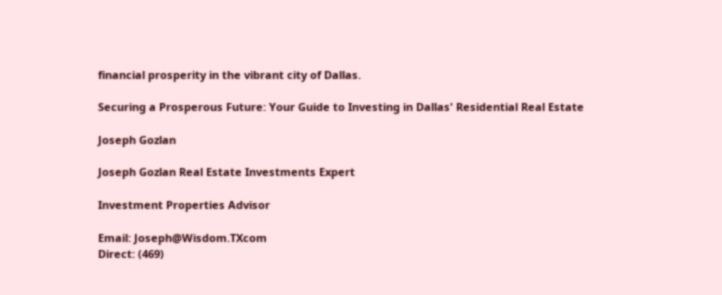financial prosperity in the vibrant city of Dallas.

Securing a Prosperous Future: Your Guide to Investing in Dallas' Residential Real Estate

Joseph Gozlan

Joseph Gozlan Real Estate Investments Expert

Investment Properties Advisor

Email: Joseph@Wisdom.TXcom
Direct: (469)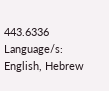443.6336
Language/s: English, Hebrew